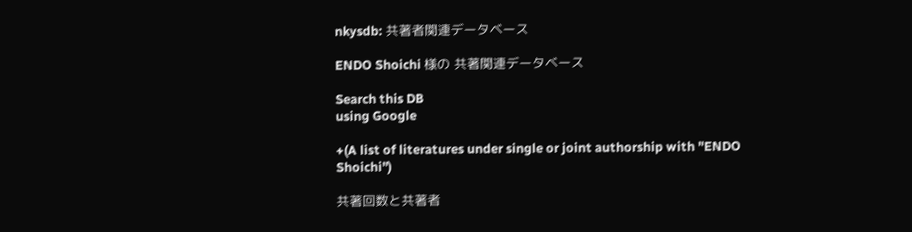nkysdb: 共著者関連データベース

ENDO Shoichi 様の 共著関連データベース

Search this DB
using Google

+(A list of literatures under single or joint authorship with "ENDO Shoichi")

共著回数と共著者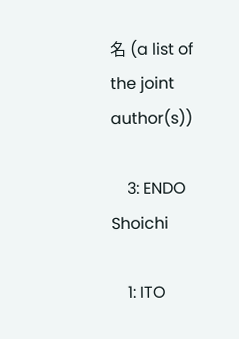名 (a list of the joint author(s))

    3: ENDO Shoichi

    1: ITO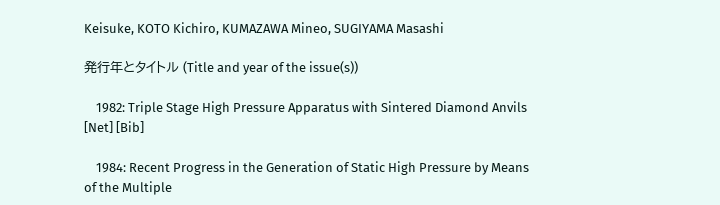Keisuke, KOTO Kichiro, KUMAZAWA Mineo, SUGIYAMA Masashi

発行年とタイトル (Title and year of the issue(s))

    1982: Triple Stage High Pressure Apparatus with Sintered Diamond Anvils [Net] [Bib]

    1984: Recent Progress in the Generation of Static High Pressure by Means of the Multiple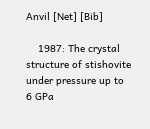Anvil [Net] [Bib]

    1987: The crystal structure of stishovite under pressure up to 6 GPa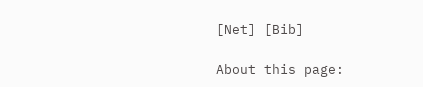[Net] [Bib]

About this page: